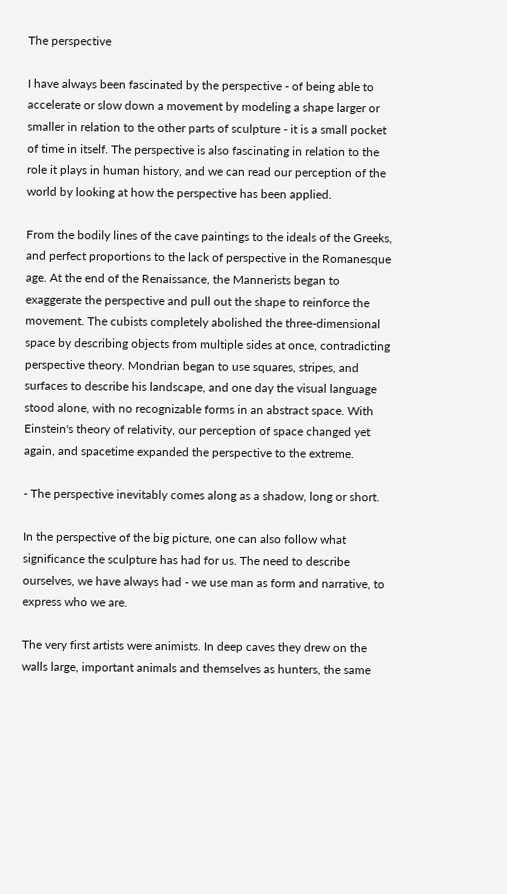The perspective

I have always been fascinated by the perspective - of being able to accelerate or slow down a movement by modeling a shape larger or smaller in relation to the other parts of sculpture - it is a small pocket of time in itself. The perspective is also fascinating in relation to the role it plays in human history, and we can read our perception of the world by looking at how the perspective has been applied.

From the bodily lines of the cave paintings to the ideals of the Greeks, and perfect proportions to the lack of perspective in the Romanesque age. At the end of the Renaissance, the Mannerists began to exaggerate the perspective and pull out the shape to reinforce the movement. The cubists completely abolished the three-dimensional space by describing objects from multiple sides at once, contradicting perspective theory. Mondrian began to use squares, stripes, and surfaces to describe his landscape, and one day the visual language stood alone, with no recognizable forms in an abstract space. With Einstein's theory of relativity, our perception of space changed yet again, and spacetime expanded the perspective to the extreme.

- The perspective inevitably comes along as a shadow, long or short.

In the perspective of the big picture, one can also follow what significance the sculpture has had for us. The need to describe ourselves, we have always had - we use man as form and narrative, to express who we are.

The very first artists were animists. In deep caves they drew on the walls large, important animals and themselves as hunters, the same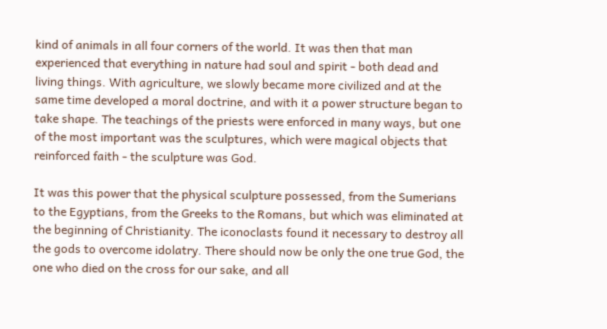kind of animals in all four corners of the world. It was then that man experienced that everything in nature had soul and spirit - both dead and living things. With agriculture, we slowly became more civilized and at the same time developed a moral doctrine, and with it a power structure began to take shape. The teachings of the priests were enforced in many ways, but one of the most important was the sculptures, which were magical objects that reinforced faith - the sculpture was God.

It was this power that the physical sculpture possessed, from the Sumerians to the Egyptians, from the Greeks to the Romans, but which was eliminated at the beginning of Christianity. The iconoclasts found it necessary to destroy all the gods to overcome idolatry. There should now be only the one true God, the one who died on the cross for our sake, and all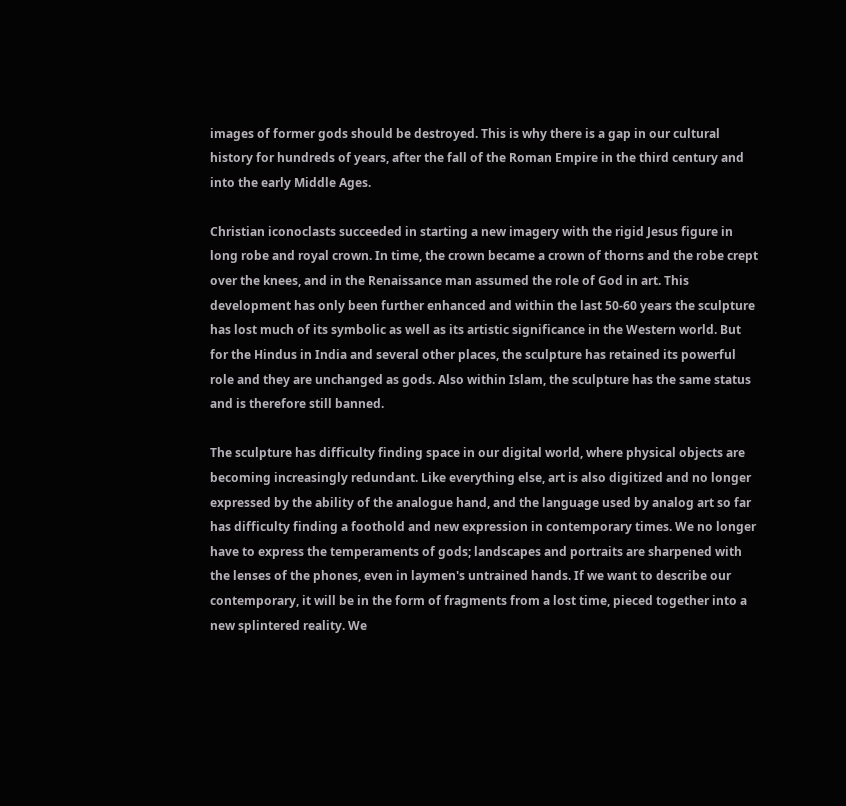images of former gods should be destroyed. This is why there is a gap in our cultural history for hundreds of years, after the fall of the Roman Empire in the third century and into the early Middle Ages.

Christian iconoclasts succeeded in starting a new imagery with the rigid Jesus figure in long robe and royal crown. In time, the crown became a crown of thorns and the robe crept over the knees, and in the Renaissance man assumed the role of God in art. This development has only been further enhanced and within the last 50-60 years the sculpture has lost much of its symbolic as well as its artistic significance in the Western world. But for the Hindus in India and several other places, the sculpture has retained its powerful role and they are unchanged as gods. Also within Islam, the sculpture has the same status and is therefore still banned.

The sculpture has difficulty finding space in our digital world, where physical objects are becoming increasingly redundant. Like everything else, art is also digitized and no longer expressed by the ability of the analogue hand, and the language used by analog art so far has difficulty finding a foothold and new expression in contemporary times. We no longer have to express the temperaments of gods; landscapes and portraits are sharpened with the lenses of the phones, even in laymen's untrained hands. If we want to describe our contemporary, it will be in the form of fragments from a lost time, pieced together into a new splintered reality. We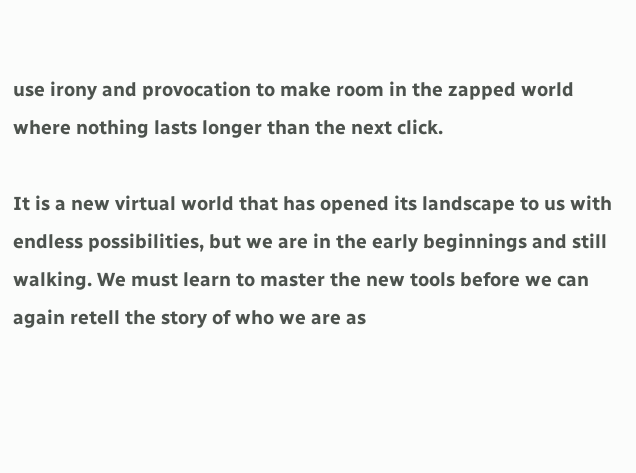use irony and provocation to make room in the zapped world where nothing lasts longer than the next click.

It is a new virtual world that has opened its landscape to us with endless possibilities, but we are in the early beginnings and still walking. We must learn to master the new tools before we can again retell the story of who we are as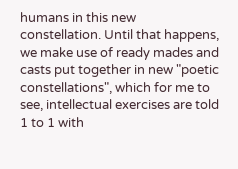humans in this new constellation. Until that happens, we make use of ready mades and casts put together in new "poetic constellations", which for me to see, intellectual exercises are told 1 to 1 with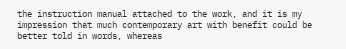the instruction manual attached to the work, and it is my impression that much contemporary art with benefit could be better told in words, whereas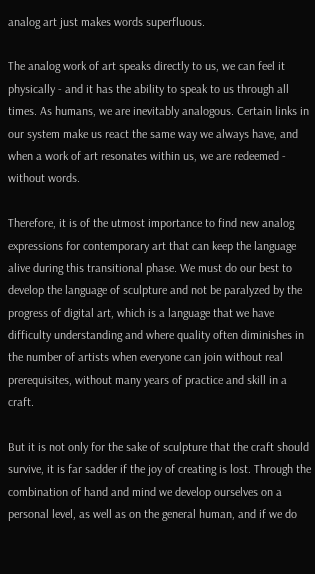analog art just makes words superfluous.

The analog work of art speaks directly to us, we can feel it physically - and it has the ability to speak to us through all times. As humans, we are inevitably analogous. Certain links in our system make us react the same way we always have, and when a work of art resonates within us, we are redeemed - without words.

Therefore, it is of the utmost importance to find new analog expressions for contemporary art that can keep the language alive during this transitional phase. We must do our best to develop the language of sculpture and not be paralyzed by the progress of digital art, which is a language that we have difficulty understanding and where quality often diminishes in the number of artists when everyone can join without real prerequisites, without many years of practice and skill in a craft.

But it is not only for the sake of sculpture that the craft should survive, it is far sadder if the joy of creating is lost. Through the combination of hand and mind we develop ourselves on a personal level, as well as on the general human, and if we do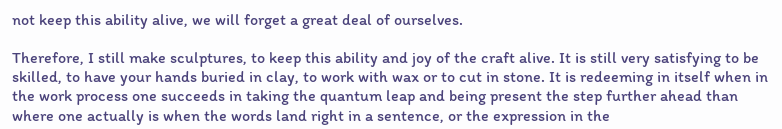not keep this ability alive, we will forget a great deal of ourselves.

Therefore, I still make sculptures, to keep this ability and joy of the craft alive. It is still very satisfying to be skilled, to have your hands buried in clay, to work with wax or to cut in stone. It is redeeming in itself when in the work process one succeeds in taking the quantum leap and being present the step further ahead than where one actually is when the words land right in a sentence, or the expression in the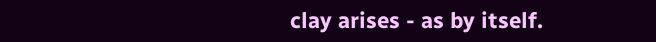clay arises - as by itself.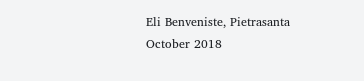Eli Benveniste, Pietrasanta October 2018